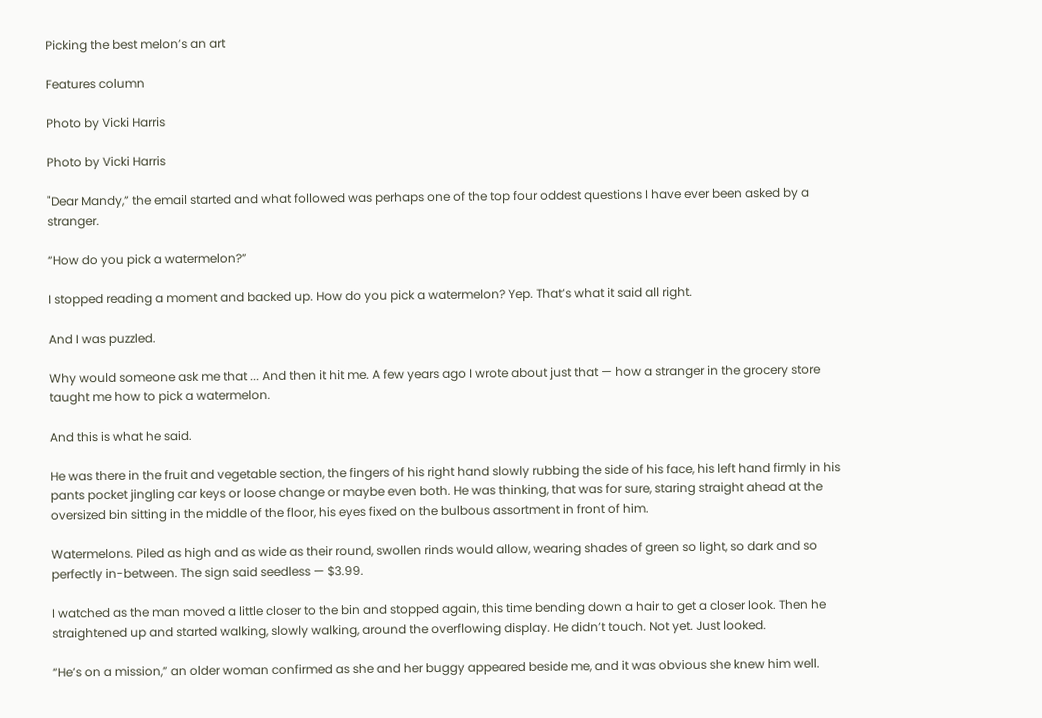Picking the best melon’s an art

Features column

Photo by Vicki Harris

Photo by Vicki Harris

"Dear Mandy,” the email started and what followed was perhaps one of the top four oddest questions I have ever been asked by a stranger.

“How do you pick a watermelon?”

I stopped reading a moment and backed up. How do you pick a watermelon? Yep. That’s what it said all right.

And I was puzzled.

Why would someone ask me that ... And then it hit me. A few years ago I wrote about just that — how a stranger in the grocery store taught me how to pick a watermelon.

And this is what he said.

He was there in the fruit and vegetable section, the fingers of his right hand slowly rubbing the side of his face, his left hand firmly in his pants pocket jingling car keys or loose change or maybe even both. He was thinking, that was for sure, staring straight ahead at the oversized bin sitting in the middle of the floor, his eyes fixed on the bulbous assortment in front of him.

Watermelons. Piled as high and as wide as their round, swollen rinds would allow, wearing shades of green so light, so dark and so perfectly in-between. The sign said seedless — $3.99.

I watched as the man moved a little closer to the bin and stopped again, this time bending down a hair to get a closer look. Then he straightened up and started walking, slowly walking, around the overflowing display. He didn’t touch. Not yet. Just looked.

“He’s on a mission,” an older woman confirmed as she and her buggy appeared beside me, and it was obvious she knew him well.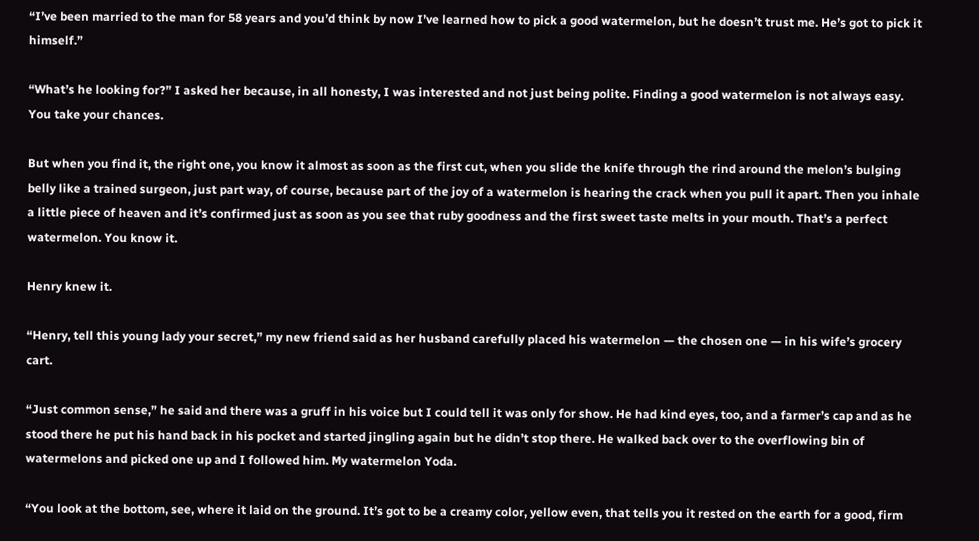“I’ve been married to the man for 58 years and you’d think by now I’ve learned how to pick a good watermelon, but he doesn’t trust me. He’s got to pick it himself.”

“What’s he looking for?” I asked her because, in all honesty, I was interested and not just being polite. Finding a good watermelon is not always easy. You take your chances.

But when you find it, the right one, you know it almost as soon as the first cut, when you slide the knife through the rind around the melon’s bulging belly like a trained surgeon, just part way, of course, because part of the joy of a watermelon is hearing the crack when you pull it apart. Then you inhale a little piece of heaven and it’s confirmed just as soon as you see that ruby goodness and the first sweet taste melts in your mouth. That’s a perfect watermelon. You know it.

Henry knew it.

“Henry, tell this young lady your secret,” my new friend said as her husband carefully placed his watermelon — the chosen one — in his wife’s grocery cart.

“Just common sense,” he said and there was a gruff in his voice but I could tell it was only for show. He had kind eyes, too, and a farmer’s cap and as he stood there he put his hand back in his pocket and started jingling again but he didn’t stop there. He walked back over to the overflowing bin of watermelons and picked one up and I followed him. My watermelon Yoda.

“You look at the bottom, see, where it laid on the ground. It’s got to be a creamy color, yellow even, that tells you it rested on the earth for a good, firm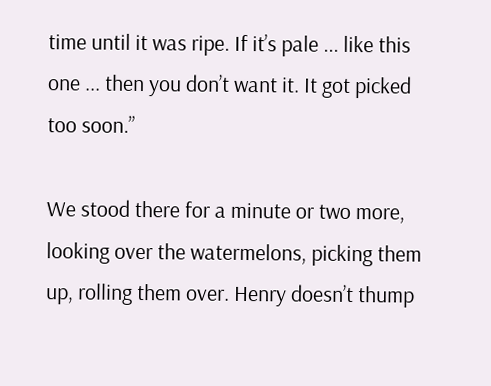time until it was ripe. If it’s pale ... like this one ... then you don’t want it. It got picked too soon.”

We stood there for a minute or two more, looking over the watermelons, picking them up, rolling them over. Henry doesn’t thump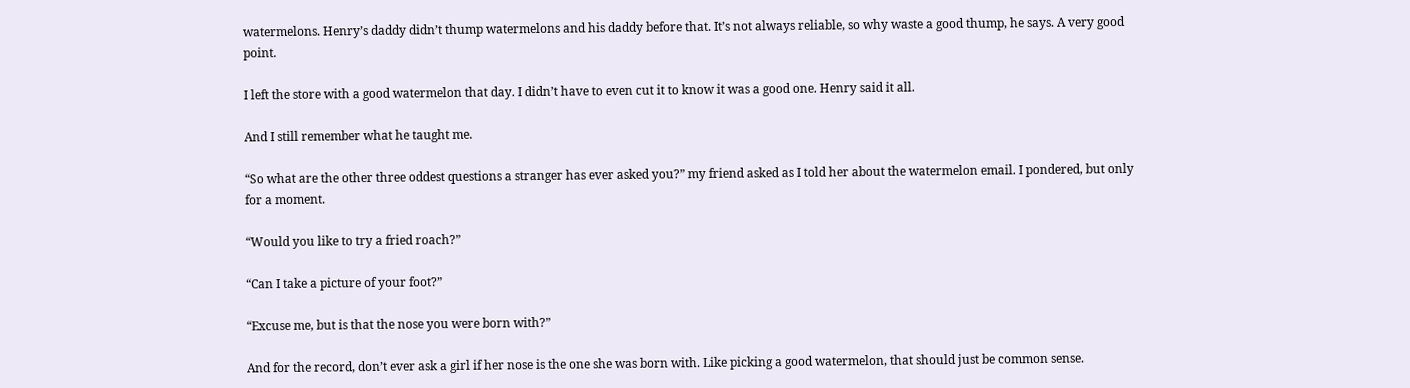watermelons. Henry’s daddy didn’t thump watermelons and his daddy before that. It’s not always reliable, so why waste a good thump, he says. A very good point.

I left the store with a good watermelon that day. I didn’t have to even cut it to know it was a good one. Henry said it all.

And I still remember what he taught me.

“So what are the other three oddest questions a stranger has ever asked you?” my friend asked as I told her about the watermelon email. I pondered, but only for a moment.

“Would you like to try a fried roach?”

“Can I take a picture of your foot?”

“Excuse me, but is that the nose you were born with?”

And for the record, don’t ever ask a girl if her nose is the one she was born with. Like picking a good watermelon, that should just be common sense.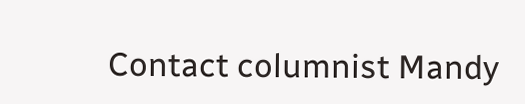Contact columnist Mandy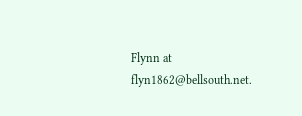Flynn at flyn1862@bellsouth.net.